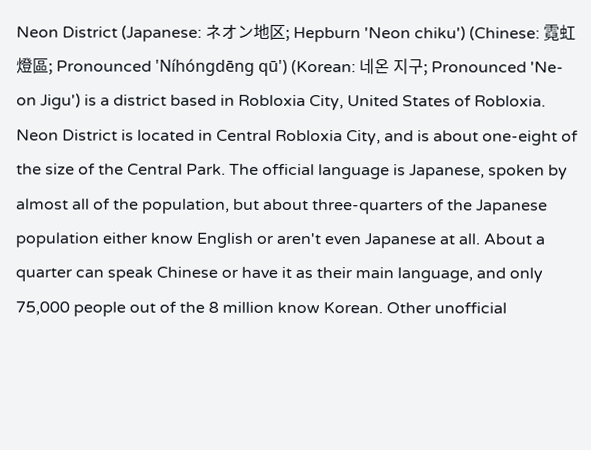Neon District (Japanese: ネオン地区; Hepburn 'Neon chiku') (Chinese: 霓虹燈區; Pronounced 'Níhóngdēng qū') (Korean: 네온 지구; Pronounced 'Ne-on Jigu') is a district based in Robloxia City, United States of Robloxia. Neon District is located in Central Robloxia City, and is about one-eight of the size of the Central Park. The official language is Japanese, spoken by almost all of the population, but about three-quarters of the Japanese population either know English or aren't even Japanese at all. About a quarter can speak Chinese or have it as their main language, and only 75,000 people out of the 8 million know Korean. Other unofficial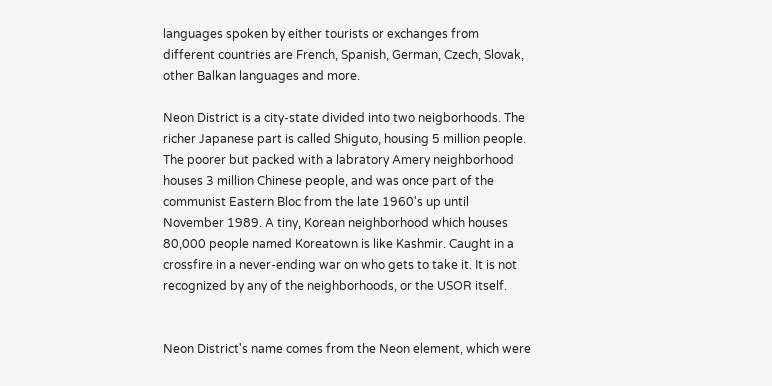languages spoken by either tourists or exchanges from different countries are French, Spanish, German, Czech, Slovak, other Balkan languages and more.

Neon District is a city-state divided into two neigborhoods. The richer Japanese part is called Shiguto, housing 5 million people. The poorer but packed with a labratory Amery neighborhood houses 3 million Chinese people, and was once part of the communist Eastern Bloc from the late 1960's up until November 1989. A tiny, Korean neighborhood which houses 80,000 people named Koreatown is like Kashmir. Caught in a crossfire in a never-ending war on who gets to take it. It is not recognized by any of the neighborhoods, or the USOR itself.


Neon District's name comes from the Neon element, which were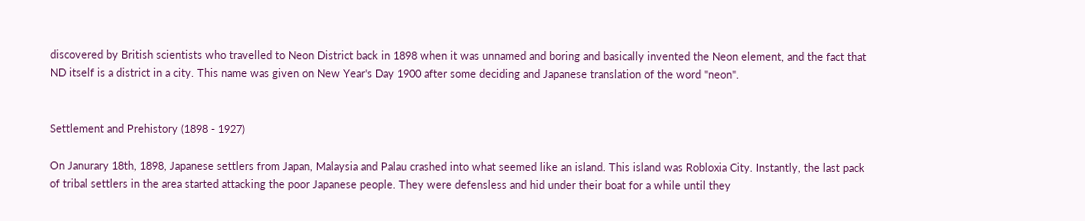discovered by British scientists who travelled to Neon District back in 1898 when it was unnamed and boring and basically invented the Neon element, and the fact that ND itself is a district in a city. This name was given on New Year's Day 1900 after some deciding and Japanese translation of the word "neon".


Settlement and Prehistory (1898 - 1927)

On Janurary 18th, 1898, Japanese settlers from Japan, Malaysia and Palau crashed into what seemed like an island. This island was Robloxia City. Instantly, the last pack of tribal settlers in the area started attacking the poor Japanese people. They were defensless and hid under their boat for a while until they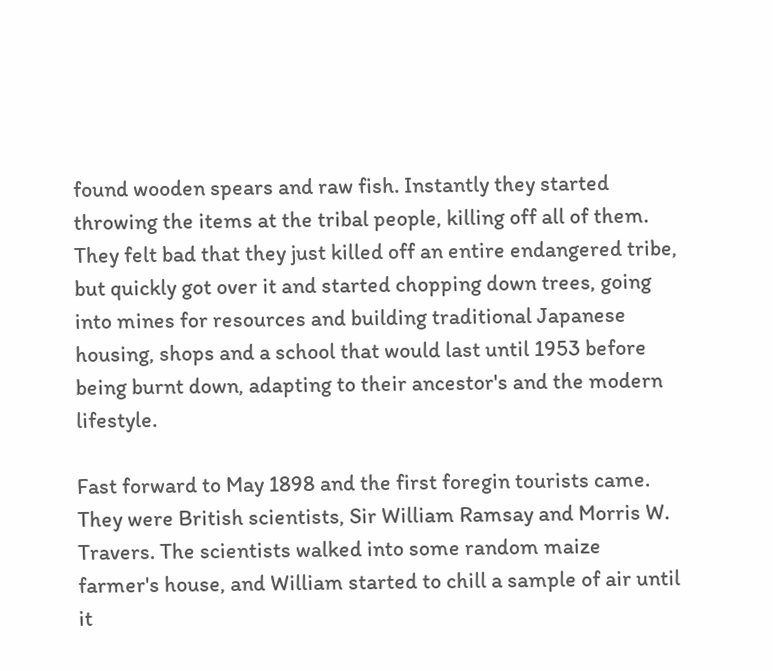found wooden spears and raw fish. Instantly they started throwing the items at the tribal people, killing off all of them. They felt bad that they just killed off an entire endangered tribe, but quickly got over it and started chopping down trees, going into mines for resources and building traditional Japanese housing, shops and a school that would last until 1953 before being burnt down, adapting to their ancestor's and the modern lifestyle.

Fast forward to May 1898 and the first foregin tourists came. They were British scientists, Sir William Ramsay and Morris W. Travers. The scientists walked into some random maize farmer's house, and William started to chill a sample of air until it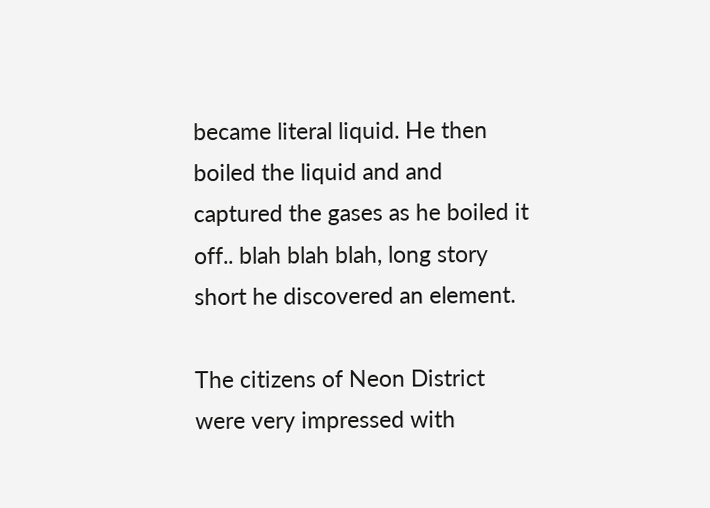became literal liquid. He then boiled the liquid and and captured the gases as he boiled it off.. blah blah blah, long story short he discovered an element.

The citizens of Neon District were very impressed with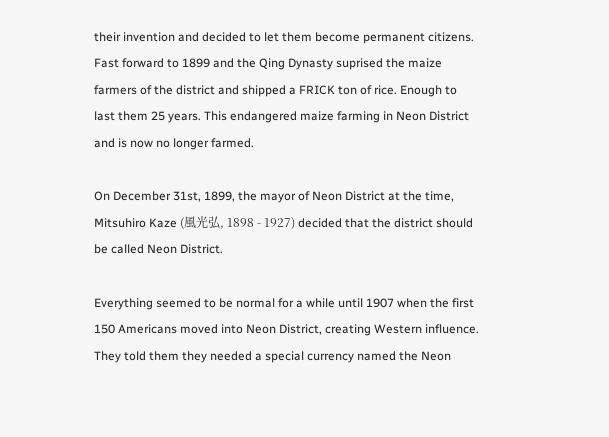their invention and decided to let them become permanent citizens. Fast forward to 1899 and the Qing Dynasty suprised the maize farmers of the district and shipped a FRICK ton of rice. Enough to last them 25 years. This endangered maize farming in Neon District and is now no longer farmed.

On December 31st, 1899, the mayor of Neon District at the time, Mitsuhiro Kaze (風光弘, 1898 - 1927) decided that the district should be called Neon District.

Everything seemed to be normal for a while until 1907 when the first 150 Americans moved into Neon District, creating Western influence. They told them they needed a special currency named the Neon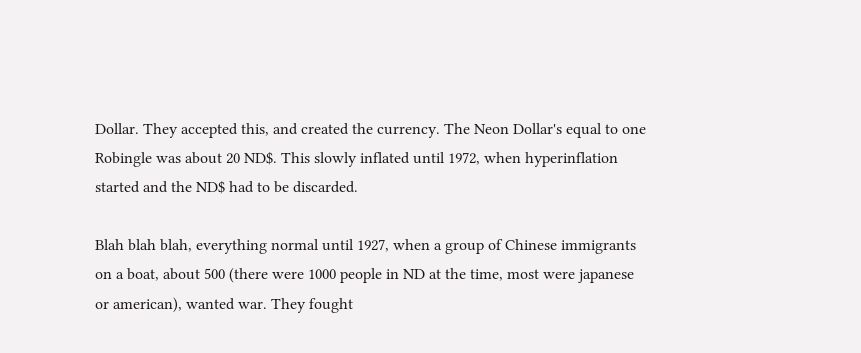Dollar. They accepted this, and created the currency. The Neon Dollar's equal to one Robingle was about 20 ND$. This slowly inflated until 1972, when hyperinflation started and the ND$ had to be discarded.

Blah blah blah, everything normal until 1927, when a group of Chinese immigrants on a boat, about 500 (there were 1000 people in ND at the time, most were japanese or american), wanted war. They fought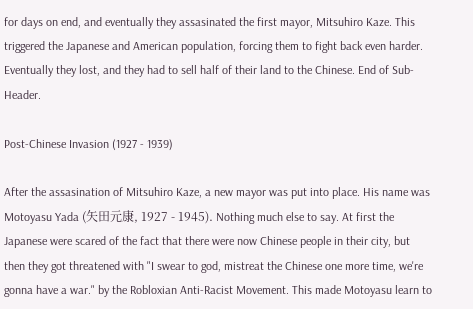for days on end, and eventually they assasinated the first mayor, Mitsuhiro Kaze. This triggered the Japanese and American population, forcing them to fight back even harder. Eventually they lost, and they had to sell half of their land to the Chinese. End of Sub-Header.

Post-Chinese Invasion (1927 - 1939)

After the assasination of Mitsuhiro Kaze, a new mayor was put into place. His name was Motoyasu Yada (矢田元康, 1927 - 1945). Nothing much else to say. At first the Japanese were scared of the fact that there were now Chinese people in their city, but then they got threatened with "I swear to god, mistreat the Chinese one more time, we're gonna have a war." by the Robloxian Anti-Racist Movement. This made Motoyasu learn to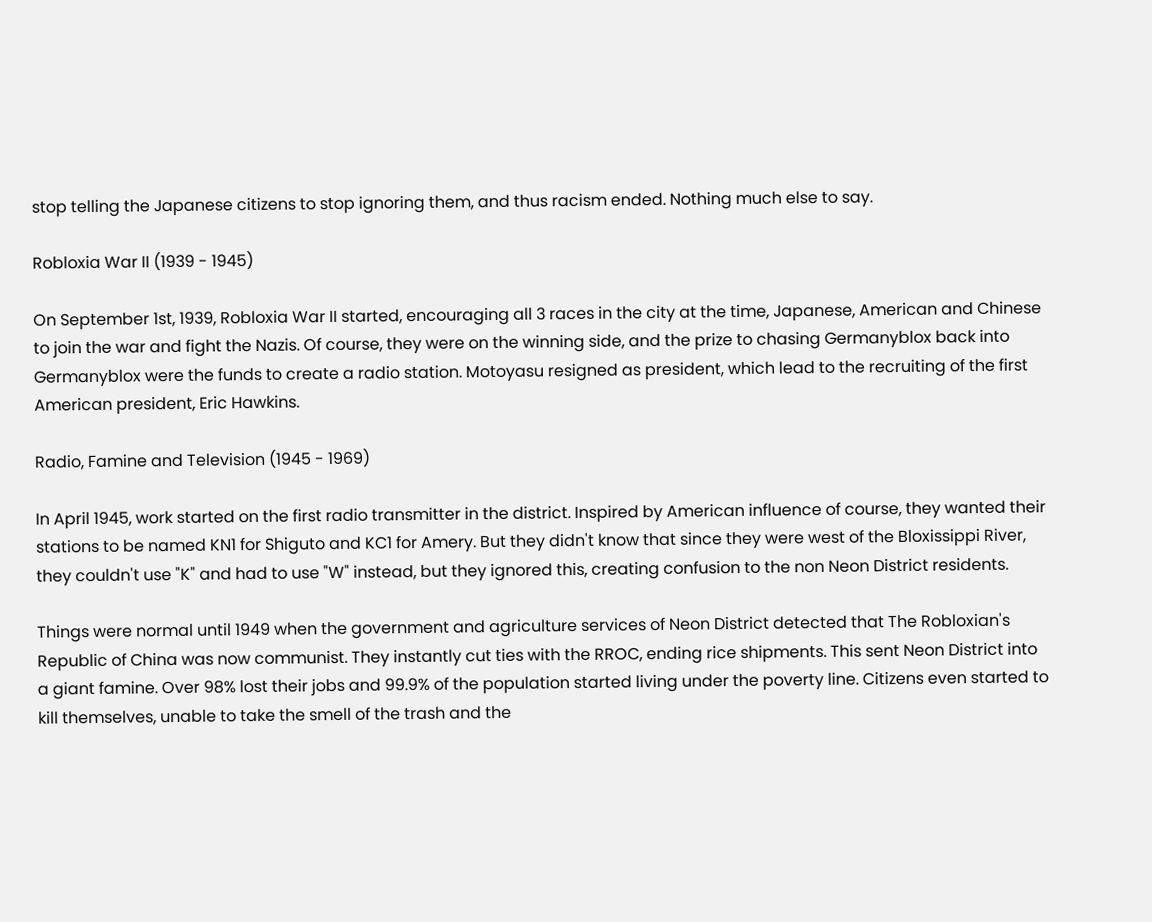stop telling the Japanese citizens to stop ignoring them, and thus racism ended. Nothing much else to say.

Robloxia War II (1939 - 1945)

On September 1st, 1939, Robloxia War II started, encouraging all 3 races in the city at the time, Japanese, American and Chinese to join the war and fight the Nazis. Of course, they were on the winning side, and the prize to chasing Germanyblox back into Germanyblox were the funds to create a radio station. Motoyasu resigned as president, which lead to the recruiting of the first American president, Eric Hawkins.

Radio, Famine and Television (1945 - 1969)

In April 1945, work started on the first radio transmitter in the district. Inspired by American influence of course, they wanted their stations to be named KN1 for Shiguto and KC1 for Amery. But they didn't know that since they were west of the Bloxissippi River, they couldn't use "K" and had to use "W" instead, but they ignored this, creating confusion to the non Neon District residents.

Things were normal until 1949 when the government and agriculture services of Neon District detected that The Robloxian's Republic of China was now communist. They instantly cut ties with the RROC, ending rice shipments. This sent Neon District into a giant famine. Over 98% lost their jobs and 99.9% of the population started living under the poverty line. Citizens even started to kill themselves, unable to take the smell of the trash and the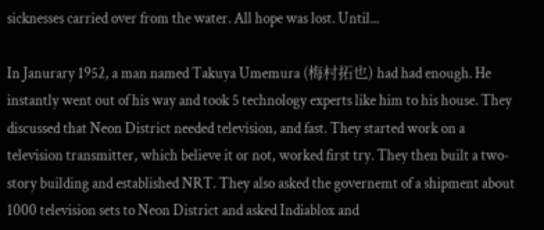sicknesses carried over from the water. All hope was lost. Until...

In Janurary 1952, a man named Takuya Umemura (梅村拓也) had had enough. He instantly went out of his way and took 5 technology experts like him to his house. They discussed that Neon District needed television, and fast. They started work on a television transmitter, which believe it or not, worked first try. They then built a two-story building and established NRT. They also asked the governemt of a shipment about 1000 television sets to Neon District and asked Indiablox and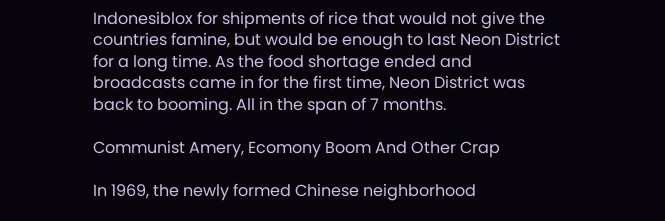Indonesiblox for shipments of rice that would not give the countries famine, but would be enough to last Neon District for a long time. As the food shortage ended and broadcasts came in for the first time, Neon District was back to booming. All in the span of 7 months.

Communist Amery, Ecomony Boom And Other Crap

In 1969, the newly formed Chinese neighborhood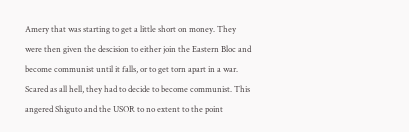Amery that was starting to get a little short on money. They were then given the descision to either join the Eastern Bloc and become communist until it falls, or to get torn apart in a war. Scared as all hell, they had to decide to become communist. This angered Shiguto and the USOR to no extent to the point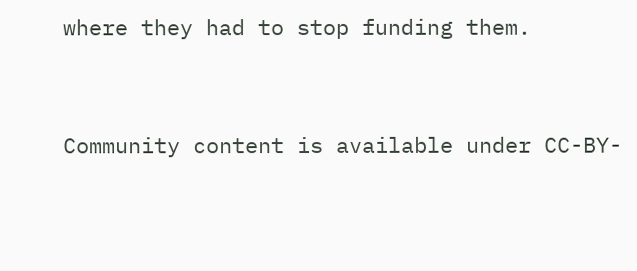where they had to stop funding them.


Community content is available under CC-BY-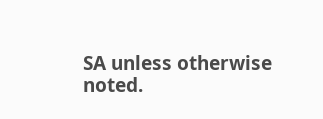SA unless otherwise noted.